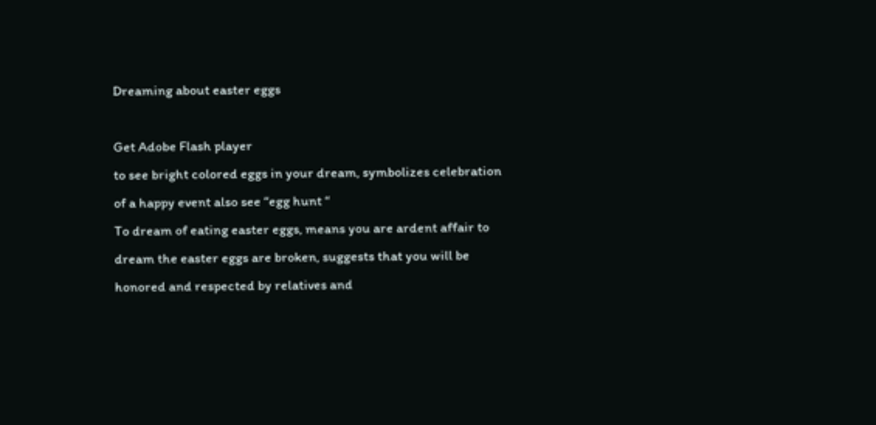Dreaming about easter eggs

Get Adobe Flash player
to see bright colored eggs in your dream, symbolizes celebration of a happy event also see “egg hunt “
To dream of eating easter eggs, means you are ardent affair to dream the easter eggs are broken, suggests that you will be honored and respected by relatives and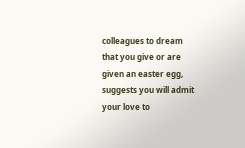colleagues to dream that you give or are given an easter egg, suggests you will admit your love to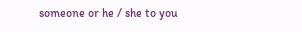someone or he / she to you